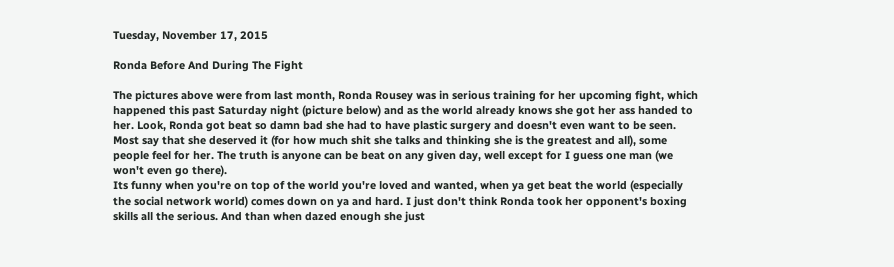Tuesday, November 17, 2015

Ronda Before And During The Fight

The pictures above were from last month, Ronda Rousey was in serious training for her upcoming fight, which happened this past Saturday night (picture below) and as the world already knows she got her ass handed to her. Look, Ronda got beat so damn bad she had to have plastic surgery and doesn't even want to be seen. Most say that she deserved it (for how much shit she talks and thinking she is the greatest and all), some people feel for her. The truth is anyone can be beat on any given day, well except for I guess one man (we won't even go there).
Its funny when you're on top of the world you're loved and wanted, when ya get beat the world (especially the social network world) comes down on ya and hard. I just don't think Ronda took her opponent's boxing skills all the serious. And than when dazed enough she just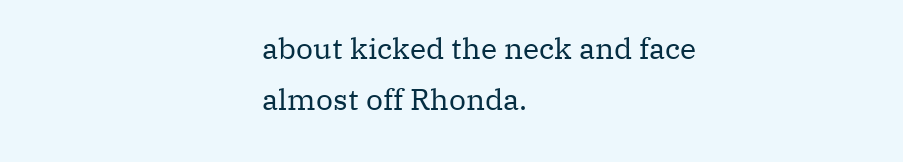about kicked the neck and face almost off Rhonda.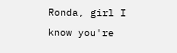Ronda, girl I know you're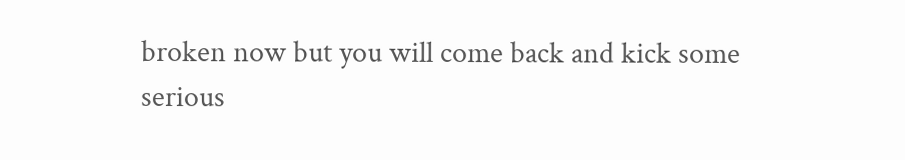broken now but you will come back and kick some serious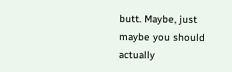butt. Maybe, just maybe you should actually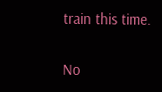train this time.

No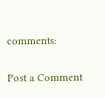comments:

Post a Comment